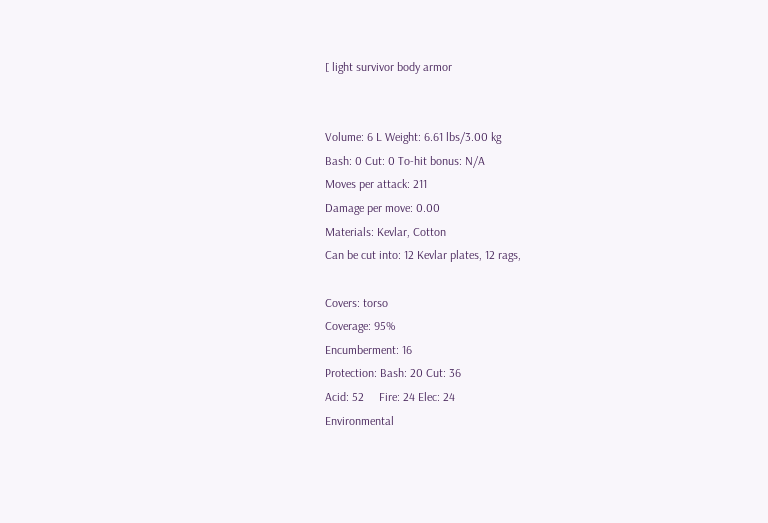[ light survivor body armor


Volume: 6 L Weight: 6.61 lbs/3.00 kg
Bash: 0 Cut: 0 To-hit bonus: N/A
Moves per attack: 211
Damage per move: 0.00
Materials: Kevlar, Cotton
Can be cut into: 12 Kevlar plates, 12 rags,

Covers: torso
Coverage: 95%
Encumberment: 16
Protection: Bash: 20 Cut: 36
Acid: 52     Fire: 24 Elec: 24
Environmental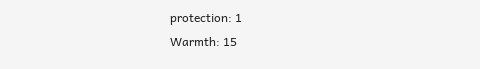protection: 1
Warmth: 15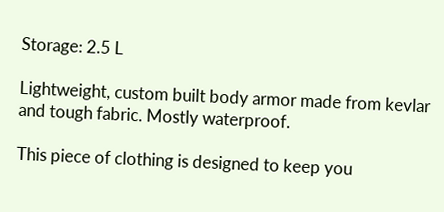Storage: 2.5 L

Lightweight, custom built body armor made from kevlar and tough fabric. Mostly waterproof.

This piece of clothing is designed to keep you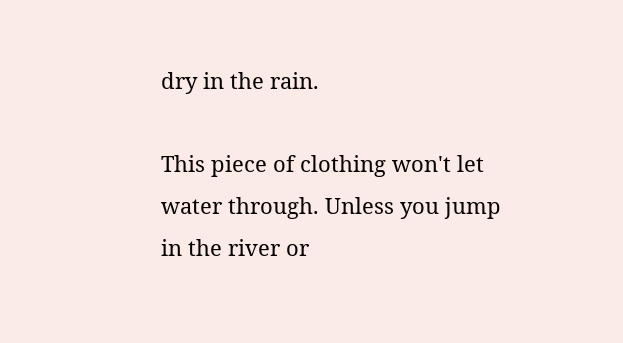dry in the rain.

This piece of clothing won't let water through. Unless you jump in the river or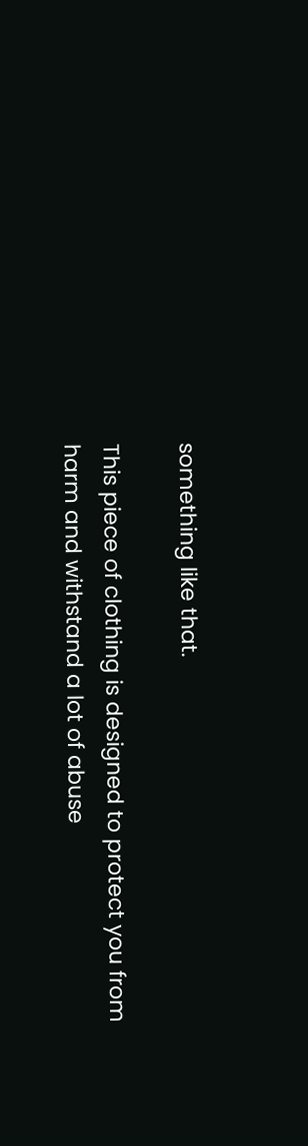something like that.

This piece of clothing is designed to protect you from harm and withstand a lot of abuse